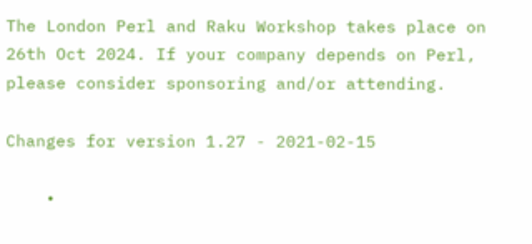The London Perl and Raku Workshop takes place on 26th Oct 2024. If your company depends on Perl, please consider sponsoring and/or attending.

Changes for version 1.27 - 2021-02-15

    •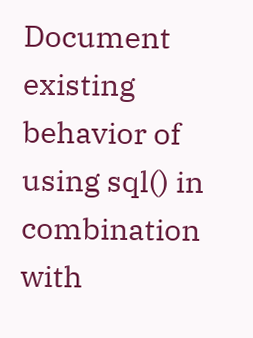Document existing behavior of using sql() in combination with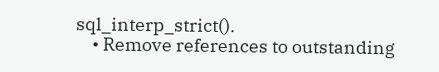sql_interp_strict().
    • Remove references to outstanding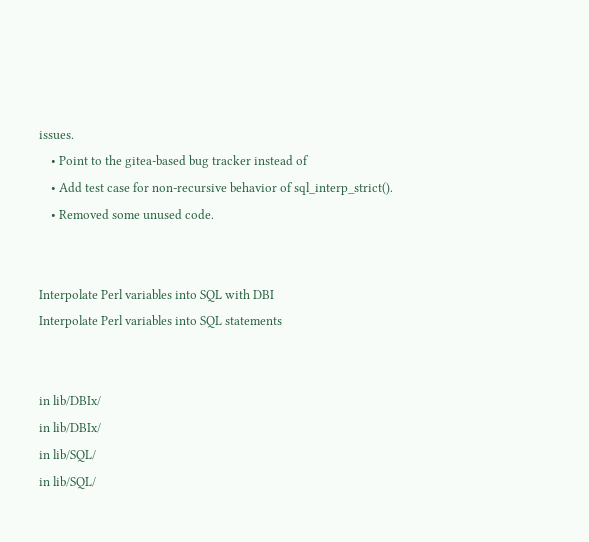issues.
    • Point to the gitea-based bug tracker instead of
    • Add test case for non-recursive behavior of sql_interp_strict().
    • Removed some unused code.


Interpolate Perl variables into SQL with DBI
Interpolate Perl variables into SQL statements


in lib/DBIx/
in lib/DBIx/
in lib/SQL/
in lib/SQL/